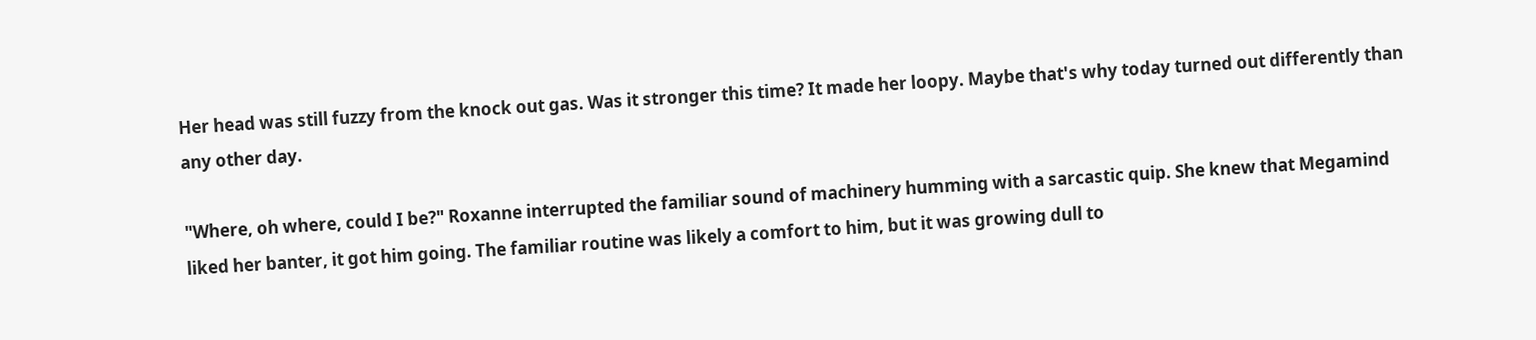Her head was still fuzzy from the knock out gas. Was it stronger this time? It made her loopy. Maybe that's why today turned out differently than any other day.

"Where, oh where, could I be?" Roxanne interrupted the familiar sound of machinery humming with a sarcastic quip. She knew that Megamind liked her banter, it got him going. The familiar routine was likely a comfort to him, but it was growing dull to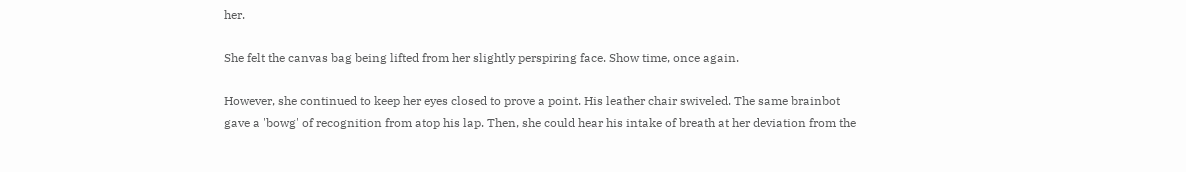her.

She felt the canvas bag being lifted from her slightly perspiring face. Show time, once again.

However, she continued to keep her eyes closed to prove a point. His leather chair swiveled. The same brainbot gave a 'bowg' of recognition from atop his lap. Then, she could hear his intake of breath at her deviation from the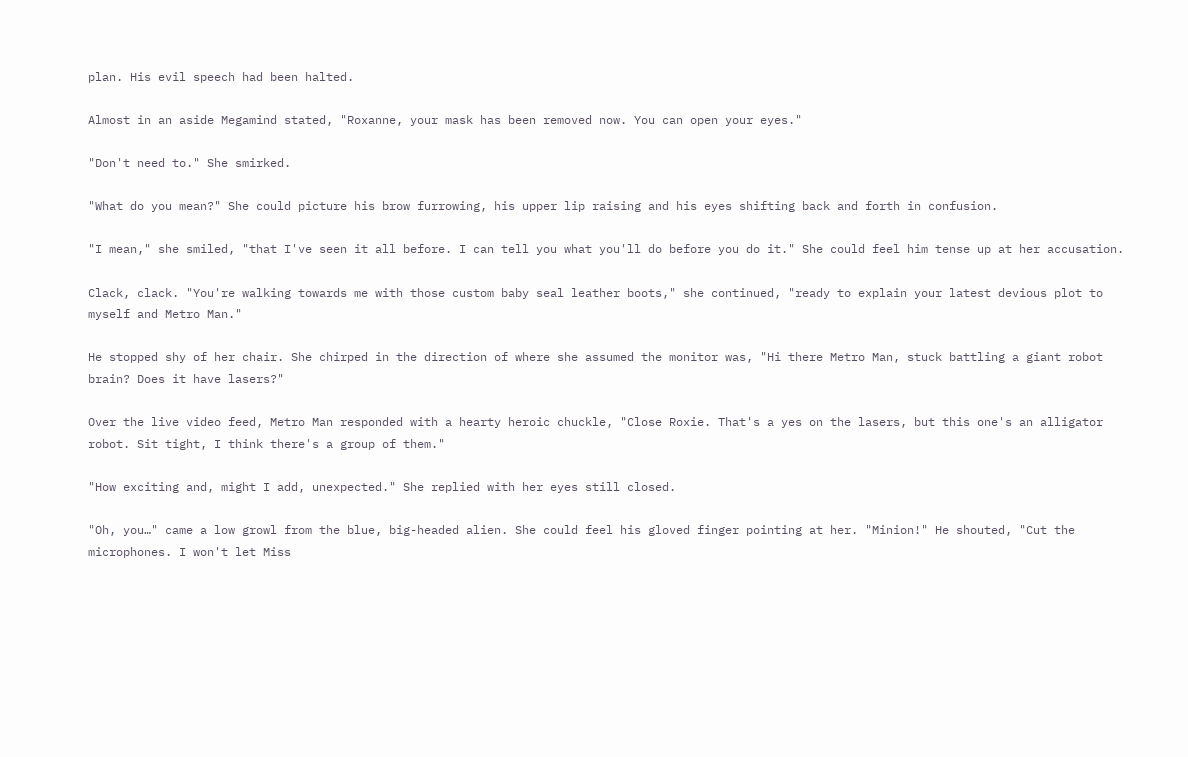plan. His evil speech had been halted.

Almost in an aside Megamind stated, "Roxanne, your mask has been removed now. You can open your eyes."

"Don't need to." She smirked.

"What do you mean?" She could picture his brow furrowing, his upper lip raising and his eyes shifting back and forth in confusion.

"I mean," she smiled, "that I've seen it all before. I can tell you what you'll do before you do it." She could feel him tense up at her accusation.

Clack, clack. "You're walking towards me with those custom baby seal leather boots," she continued, "ready to explain your latest devious plot to myself and Metro Man."

He stopped shy of her chair. She chirped in the direction of where she assumed the monitor was, "Hi there Metro Man, stuck battling a giant robot brain? Does it have lasers?"

Over the live video feed, Metro Man responded with a hearty heroic chuckle, "Close Roxie. That's a yes on the lasers, but this one's an alligator robot. Sit tight, I think there's a group of them."

"How exciting and, might I add, unexpected." She replied with her eyes still closed.

"Oh, you…" came a low growl from the blue, big-headed alien. She could feel his gloved finger pointing at her. "Minion!" He shouted, "Cut the microphones. I won't let Miss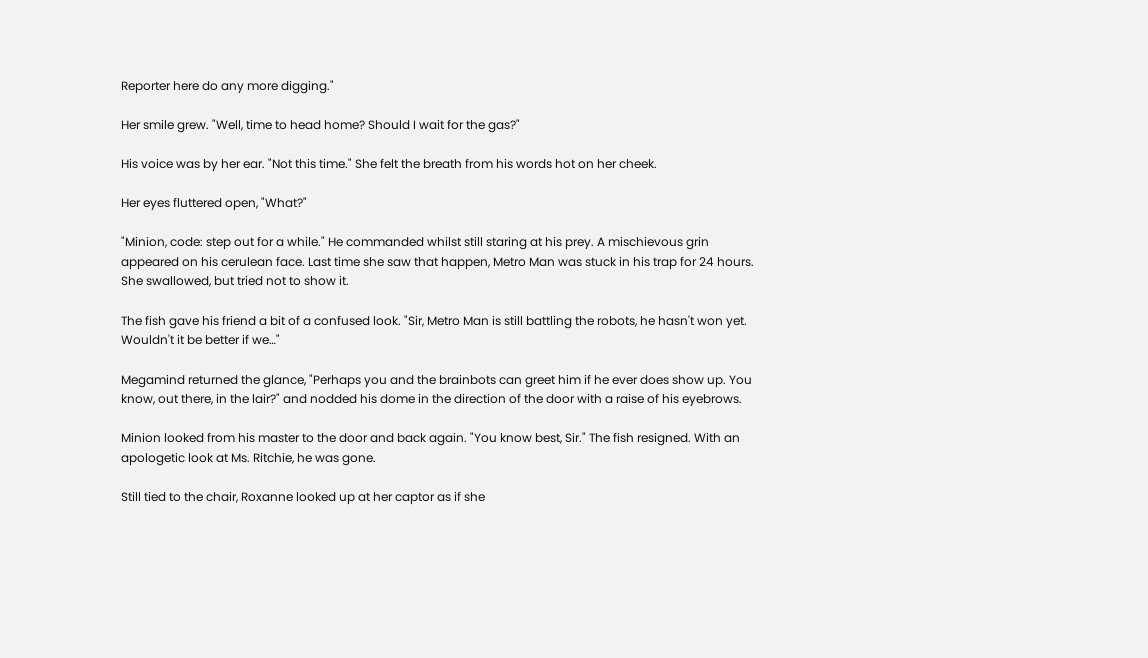Reporter here do any more digging."

Her smile grew. "Well, time to head home? Should I wait for the gas?"

His voice was by her ear. "Not this time." She felt the breath from his words hot on her cheek.

Her eyes fluttered open, "What?"

"Minion, code: step out for a while." He commanded whilst still staring at his prey. A mischievous grin appeared on his cerulean face. Last time she saw that happen, Metro Man was stuck in his trap for 24 hours. She swallowed, but tried not to show it.

The fish gave his friend a bit of a confused look. "Sir, Metro Man is still battling the robots, he hasn't won yet. Wouldn't it be better if we…"

Megamind returned the glance, "Perhaps you and the brainbots can greet him if he ever does show up. You know, out there, in the lair?" and nodded his dome in the direction of the door with a raise of his eyebrows.

Minion looked from his master to the door and back again. "You know best, Sir." The fish resigned. With an apologetic look at Ms. Ritchie, he was gone.

Still tied to the chair, Roxanne looked up at her captor as if she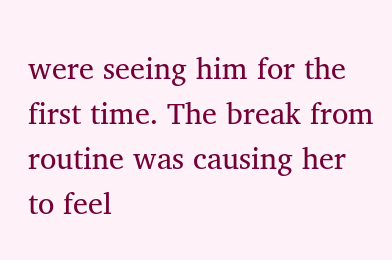were seeing him for the first time. The break from routine was causing her to feel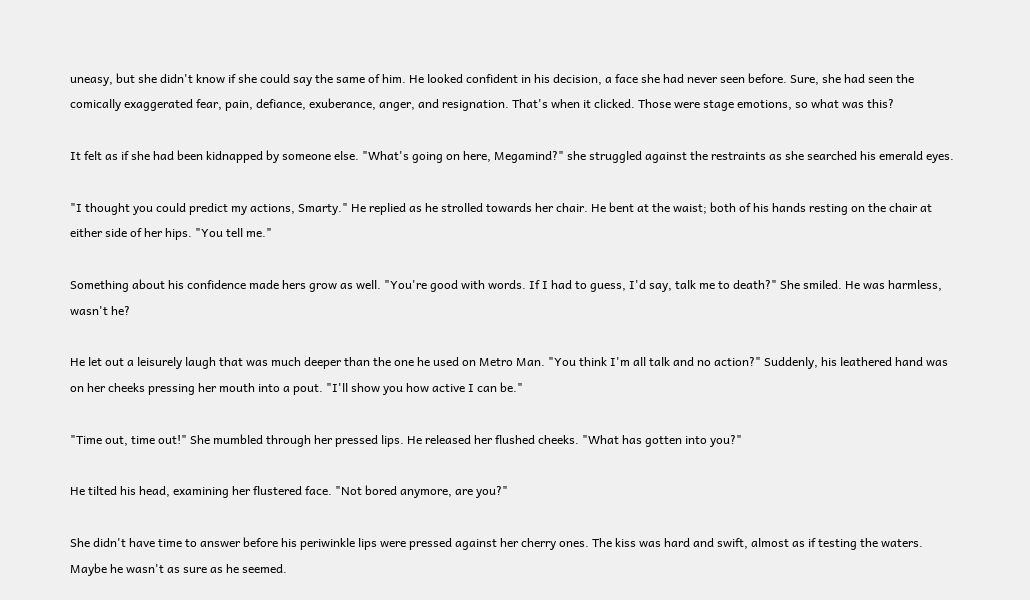uneasy, but she didn't know if she could say the same of him. He looked confident in his decision, a face she had never seen before. Sure, she had seen the comically exaggerated fear, pain, defiance, exuberance, anger, and resignation. That's when it clicked. Those were stage emotions, so what was this?

It felt as if she had been kidnapped by someone else. "What's going on here, Megamind?" she struggled against the restraints as she searched his emerald eyes.

"I thought you could predict my actions, Smarty." He replied as he strolled towards her chair. He bent at the waist; both of his hands resting on the chair at either side of her hips. "You tell me."

Something about his confidence made hers grow as well. "You're good with words. If I had to guess, I'd say, talk me to death?" She smiled. He was harmless, wasn't he?

He let out a leisurely laugh that was much deeper than the one he used on Metro Man. "You think I'm all talk and no action?" Suddenly, his leathered hand was on her cheeks pressing her mouth into a pout. "I'll show you how active I can be."

"Time out, time out!" She mumbled through her pressed lips. He released her flushed cheeks. "What has gotten into you?"

He tilted his head, examining her flustered face. "Not bored anymore, are you?"

She didn't have time to answer before his periwinkle lips were pressed against her cherry ones. The kiss was hard and swift, almost as if testing the waters. Maybe he wasn't as sure as he seemed.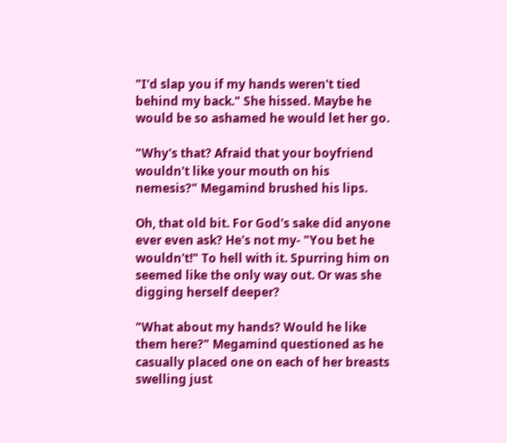"I'd slap you if my hands weren't tied behind my back." She hissed. Maybe he would be so ashamed he would let her go.

"Why's that? Afraid that your boyfriend wouldn't like your mouth on his nemesis?" Megamind brushed his lips.

Oh, that old bit. For God's sake did anyone ever even ask? He's not my- "You bet he wouldn't!" To hell with it. Spurring him on seemed like the only way out. Or was she digging herself deeper?

"What about my hands? Would he like them here?" Megamind questioned as he casually placed one on each of her breasts swelling just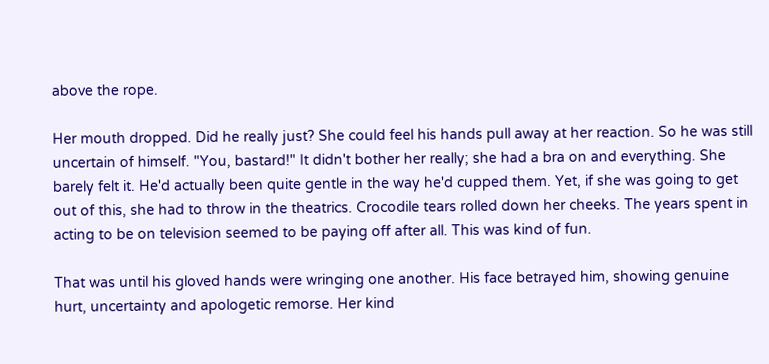above the rope.

Her mouth dropped. Did he really just? She could feel his hands pull away at her reaction. So he was still uncertain of himself. "You, bastard!" It didn't bother her really; she had a bra on and everything. She barely felt it. He'd actually been quite gentle in the way he'd cupped them. Yet, if she was going to get out of this, she had to throw in the theatrics. Crocodile tears rolled down her cheeks. The years spent in acting to be on television seemed to be paying off after all. This was kind of fun.

That was until his gloved hands were wringing one another. His face betrayed him, showing genuine hurt, uncertainty and apologetic remorse. Her kind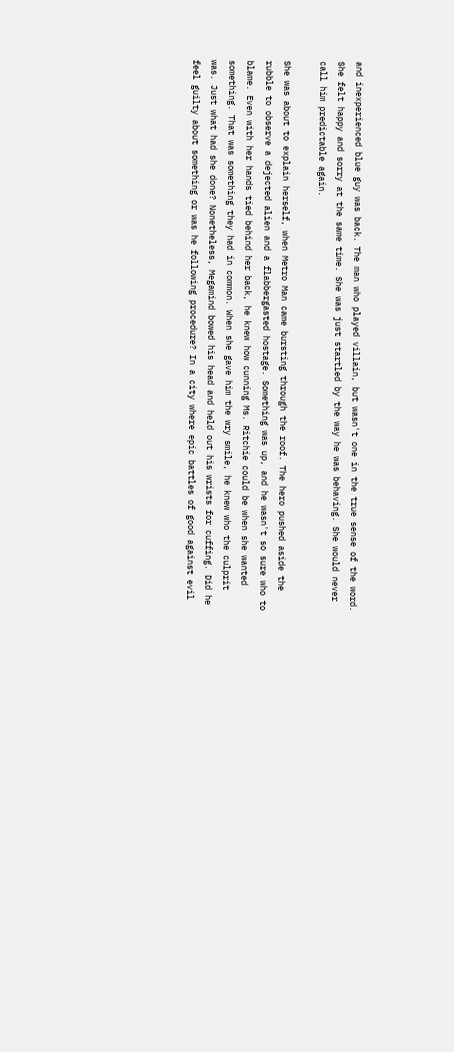and inexperienced blue guy was back. The man who played villain, but wasn't one in the true sense of the word. She felt happy and sorry at the same time. She was just startled by the way he was behaving. She would never call him predictable again.

She was about to explain herself, when Metro Man came bursting through the roof. The hero pushed aside the rubble to observe a dejected alien and a flabbergasted hostage. Something was up, and he wasn't so sure who to blame. Even with her hands tied behind her back, he knew how cunning Ms. Ritchie could be when she wanted something. That was something they had in common. When she gave him the wry smile, he knew who the culprit was. Just what had she done? Nonetheless, Megamind bowed his head and held out his wrists for cuffing. Did he feel guilty about something or was he following procedure? In a city where epic battles of good against evil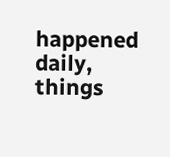happened daily, things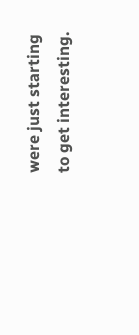were just starting to get interesting.